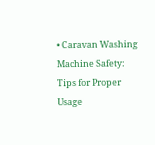• Caravan Washing Machine Safety: Tips for Proper Usage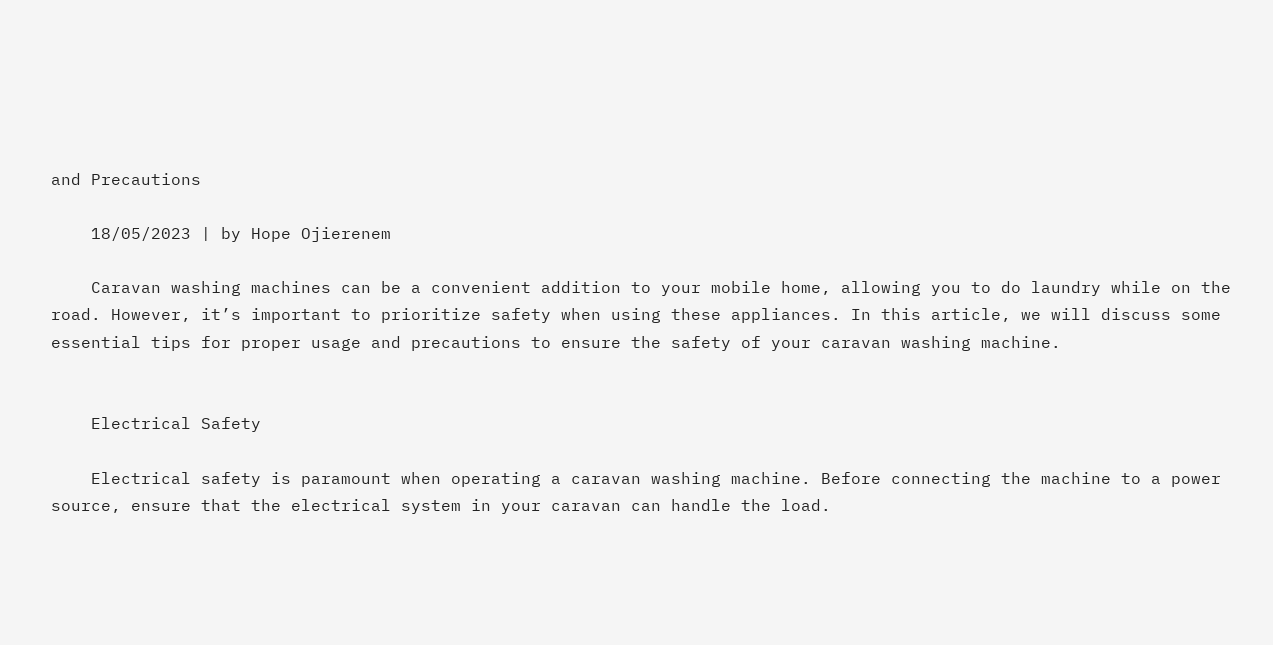and Precautions

    18/05/2023 | by Hope Ojierenem

    Caravan washing machines can be a convenient addition to your mobile home, allowing you to do laundry while on the road. However, it’s important to prioritize safety when using these appliances. In this article, we will discuss some essential tips for proper usage and precautions to ensure the safety of your caravan washing machine.


    Electrical Safety

    Electrical safety is paramount when operating a caravan washing machine. Before connecting the machine to a power source, ensure that the electrical system in your caravan can handle the load.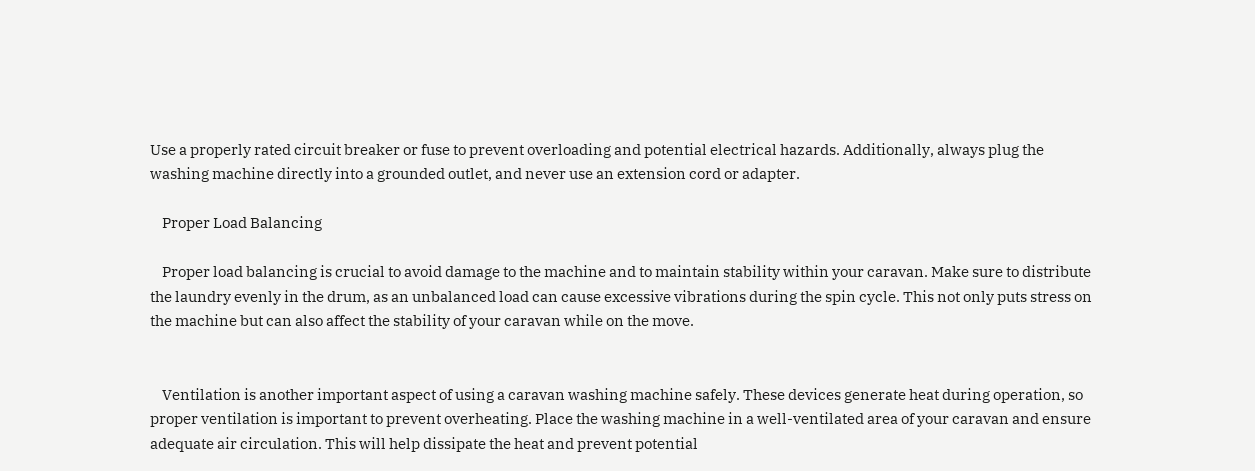Use a properly rated circuit breaker or fuse to prevent overloading and potential electrical hazards. Additionally, always plug the washing machine directly into a grounded outlet, and never use an extension cord or adapter.

    Proper Load Balancing

    Proper load balancing is crucial to avoid damage to the machine and to maintain stability within your caravan. Make sure to distribute the laundry evenly in the drum, as an unbalanced load can cause excessive vibrations during the spin cycle. This not only puts stress on the machine but can also affect the stability of your caravan while on the move.


    Ventilation is another important aspect of using a caravan washing machine safely. These devices generate heat during operation, so proper ventilation is important to prevent overheating. Place the washing machine in a well-ventilated area of your caravan and ensure adequate air circulation. This will help dissipate the heat and prevent potential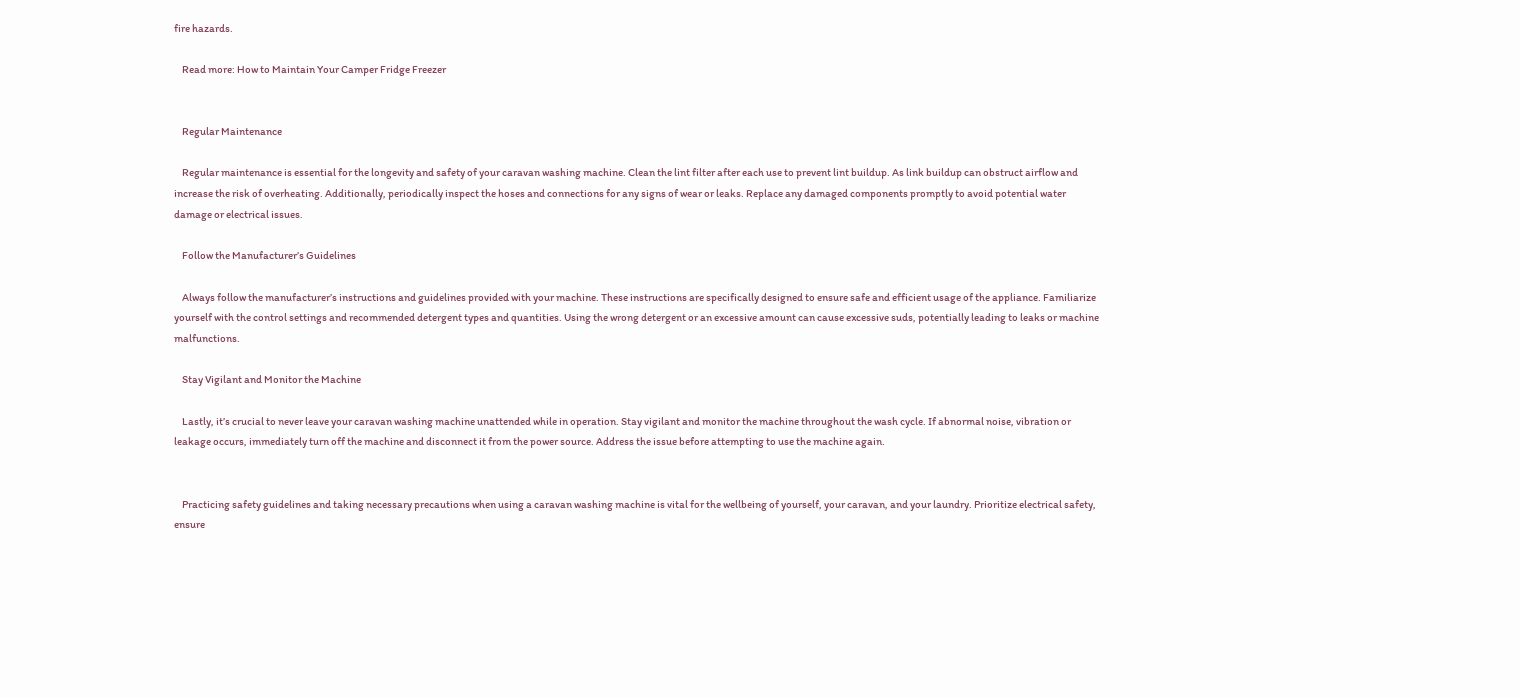fire hazards.

    Read more: How to Maintain Your Camper Fridge Freezer


    Regular Maintenance

    Regular maintenance is essential for the longevity and safety of your caravan washing machine. Clean the lint filter after each use to prevent lint buildup. As link buildup can obstruct airflow and increase the risk of overheating. Additionally, periodically inspect the hoses and connections for any signs of wear or leaks. Replace any damaged components promptly to avoid potential water damage or electrical issues.

    Follow the Manufacturer’s Guidelines

    Always follow the manufacturer’s instructions and guidelines provided with your machine. These instructions are specifically designed to ensure safe and efficient usage of the appliance. Familiarize yourself with the control settings and recommended detergent types and quantities. Using the wrong detergent or an excessive amount can cause excessive suds, potentially leading to leaks or machine malfunctions.

    Stay Vigilant and Monitor the Machine

    Lastly, it’s crucial to never leave your caravan washing machine unattended while in operation. Stay vigilant and monitor the machine throughout the wash cycle. If abnormal noise, vibration or leakage occurs, immediately turn off the machine and disconnect it from the power source. Address the issue before attempting to use the machine again.


    Practicing safety guidelines and taking necessary precautions when using a caravan washing machine is vital for the wellbeing of yourself, your caravan, and your laundry. Prioritize electrical safety, ensure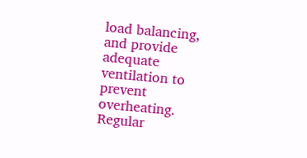load balancing, and provide adequate ventilation to prevent overheating. Regular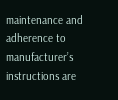maintenance and adherence to manufacturer’s instructions are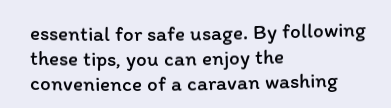essential for safe usage. By following these tips, you can enjoy the convenience of a caravan washing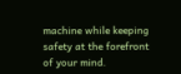machine while keeping safety at the forefront of your mind.